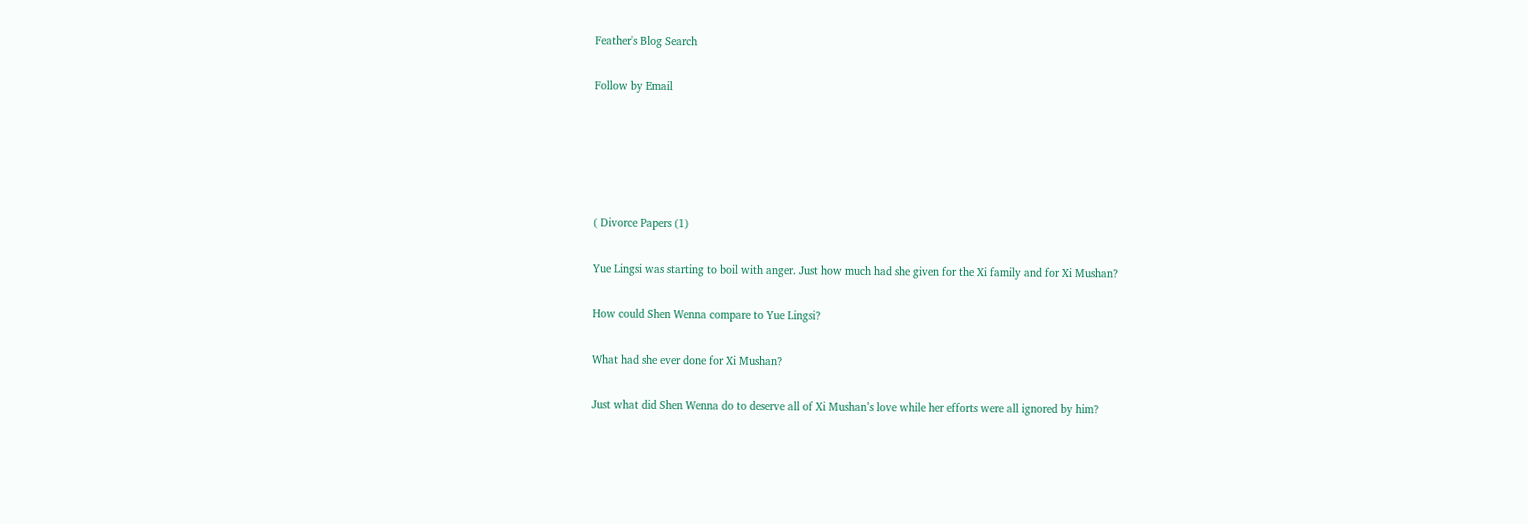Feather's Blog Search

Follow by Email





( Divorce Papers (1)

Yue Lingsi was starting to boil with anger. Just how much had she given for the Xi family and for Xi Mushan?

How could Shen Wenna compare to Yue Lingsi?

What had she ever done for Xi Mushan?

Just what did Shen Wenna do to deserve all of Xi Mushan’s love while her efforts were all ignored by him?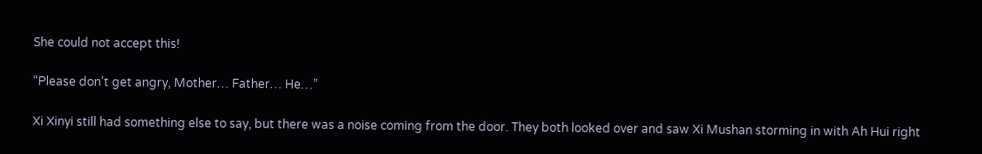She could not accept this!

“Please don’t get angry, Mother… Father… He…”

Xi Xinyi still had something else to say, but there was a noise coming from the door. They both looked over and saw Xi Mushan storming in with Ah Hui right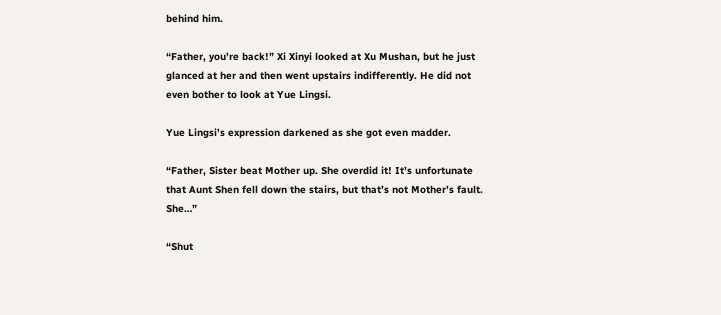behind him.

“Father, you’re back!” Xi Xinyi looked at Xu Mushan, but he just glanced at her and then went upstairs indifferently. He did not even bother to look at Yue Lingsi.

Yue Lingsi’s expression darkened as she got even madder.

“Father, Sister beat Mother up. She overdid it! It’s unfortunate that Aunt Shen fell down the stairs, but that’s not Mother’s fault. She…”

“Shut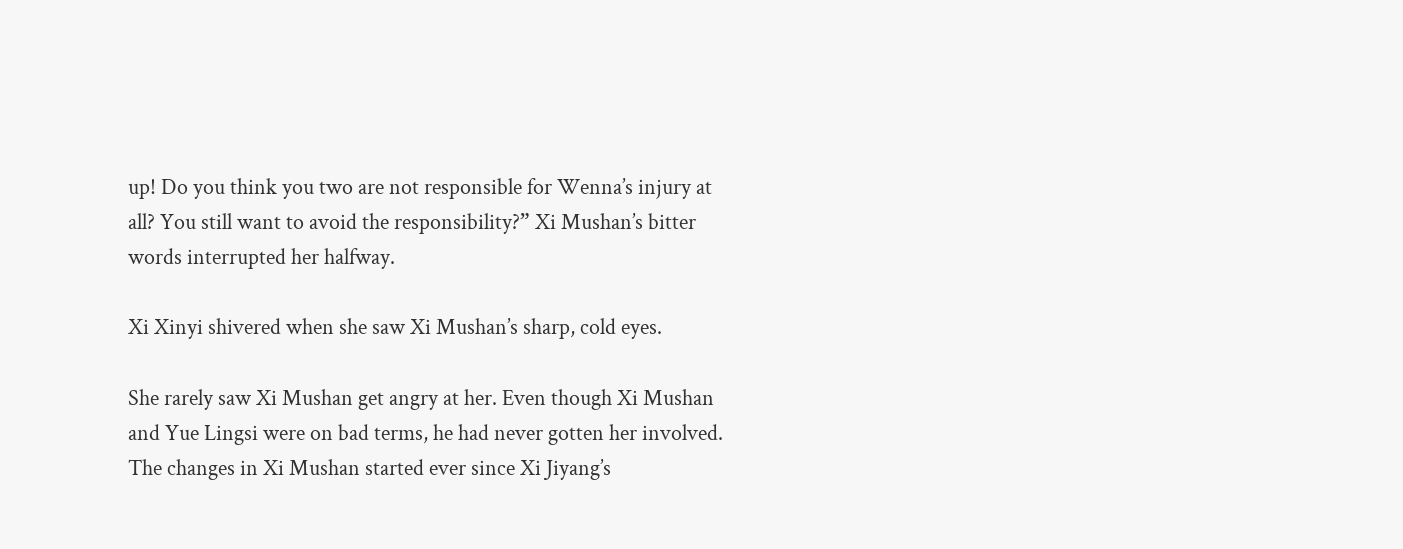up! Do you think you two are not responsible for Wenna’s injury at all? You still want to avoid the responsibility?” Xi Mushan’s bitter words interrupted her halfway.

Xi Xinyi shivered when she saw Xi Mushan’s sharp, cold eyes.

She rarely saw Xi Mushan get angry at her. Even though Xi Mushan and Yue Lingsi were on bad terms, he had never gotten her involved. The changes in Xi Mushan started ever since Xi Jiyang’s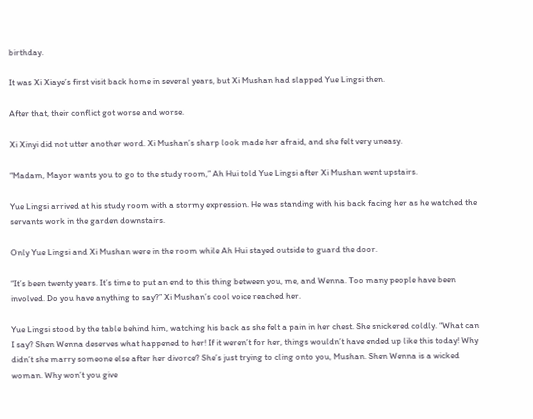birthday.

It was Xi Xiaye’s first visit back home in several years, but Xi Mushan had slapped Yue Lingsi then.

After that, their conflict got worse and worse.

Xi Xinyi did not utter another word. Xi Mushan’s sharp look made her afraid, and she felt very uneasy.

“Madam, Mayor wants you to go to the study room,” Ah Hui told Yue Lingsi after Xi Mushan went upstairs.

Yue Lingsi arrived at his study room with a stormy expression. He was standing with his back facing her as he watched the servants work in the garden downstairs.

Only Yue Lingsi and Xi Mushan were in the room while Ah Hui stayed outside to guard the door.

“It’s been twenty years. It’s time to put an end to this thing between you, me, and Wenna. Too many people have been involved. Do you have anything to say?” Xi Mushan’s cool voice reached her.

Yue Lingsi stood by the table behind him, watching his back as she felt a pain in her chest. She snickered coldly. “What can I say? Shen Wenna deserves what happened to her! If it weren’t for her, things wouldn’t have ended up like this today! Why didn’t she marry someone else after her divorce? She’s just trying to cling onto you, Mushan. Shen Wenna is a wicked woman. Why won’t you give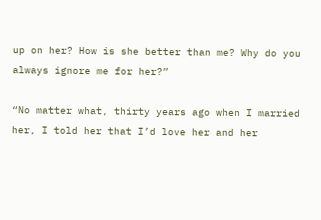up on her? How is she better than me? Why do you always ignore me for her?”

“No matter what, thirty years ago when I married her, I told her that I’d love her and her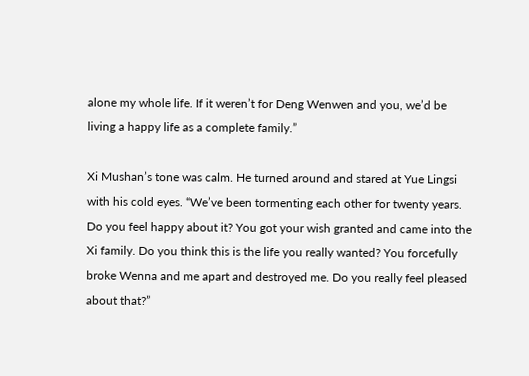alone my whole life. If it weren’t for Deng Wenwen and you, we’d be living a happy life as a complete family.”

Xi Mushan’s tone was calm. He turned around and stared at Yue Lingsi with his cold eyes. “We’ve been tormenting each other for twenty years. Do you feel happy about it? You got your wish granted and came into the Xi family. Do you think this is the life you really wanted? You forcefully broke Wenna and me apart and destroyed me. Do you really feel pleased about that?”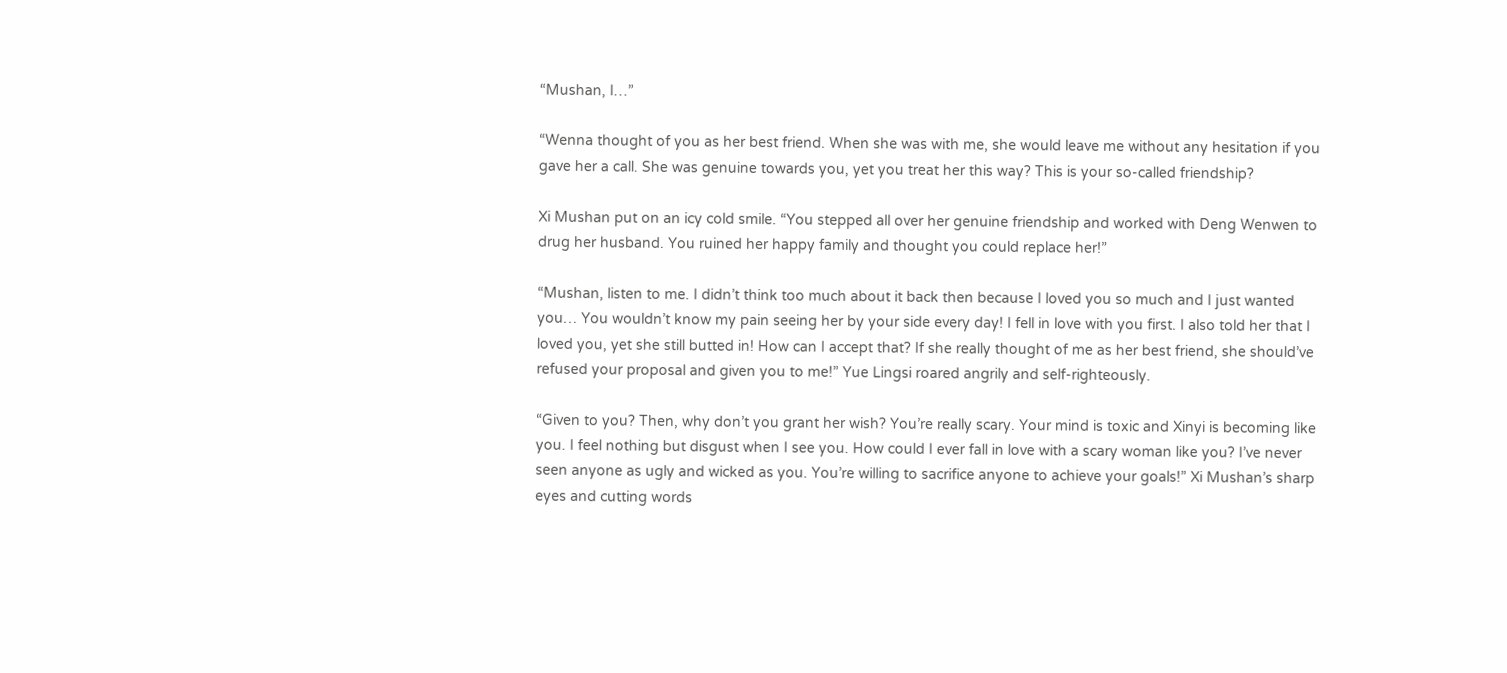“Mushan, I…”

“Wenna thought of you as her best friend. When she was with me, she would leave me without any hesitation if you gave her a call. She was genuine towards you, yet you treat her this way? This is your so-called friendship?

Xi Mushan put on an icy cold smile. “You stepped all over her genuine friendship and worked with Deng Wenwen to drug her husband. You ruined her happy family and thought you could replace her!”

“Mushan, listen to me. I didn’t think too much about it back then because I loved you so much and I just wanted you… You wouldn’t know my pain seeing her by your side every day! I fell in love with you first. I also told her that I loved you, yet she still butted in! How can I accept that? If she really thought of me as her best friend, she should’ve refused your proposal and given you to me!” Yue Lingsi roared angrily and self-righteously.

“Given to you? Then, why don’t you grant her wish? You’re really scary. Your mind is toxic and Xinyi is becoming like you. I feel nothing but disgust when I see you. How could I ever fall in love with a scary woman like you? I’ve never seen anyone as ugly and wicked as you. You’re willing to sacrifice anyone to achieve your goals!” Xi Mushan’s sharp eyes and cutting words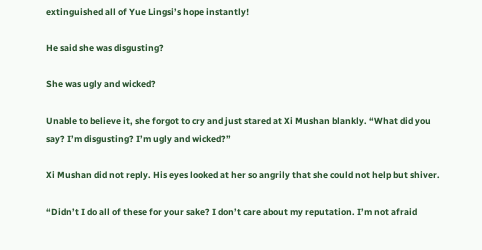extinguished all of Yue Lingsi’s hope instantly!

He said she was disgusting?

She was ugly and wicked?

Unable to believe it, she forgot to cry and just stared at Xi Mushan blankly. “What did you say? I’m disgusting? I’m ugly and wicked?”

Xi Mushan did not reply. His eyes looked at her so angrily that she could not help but shiver.

“Didn’t I do all of these for your sake? I don’t care about my reputation. I’m not afraid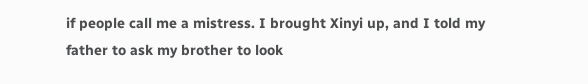if people call me a mistress. I brought Xinyi up, and I told my father to ask my brother to look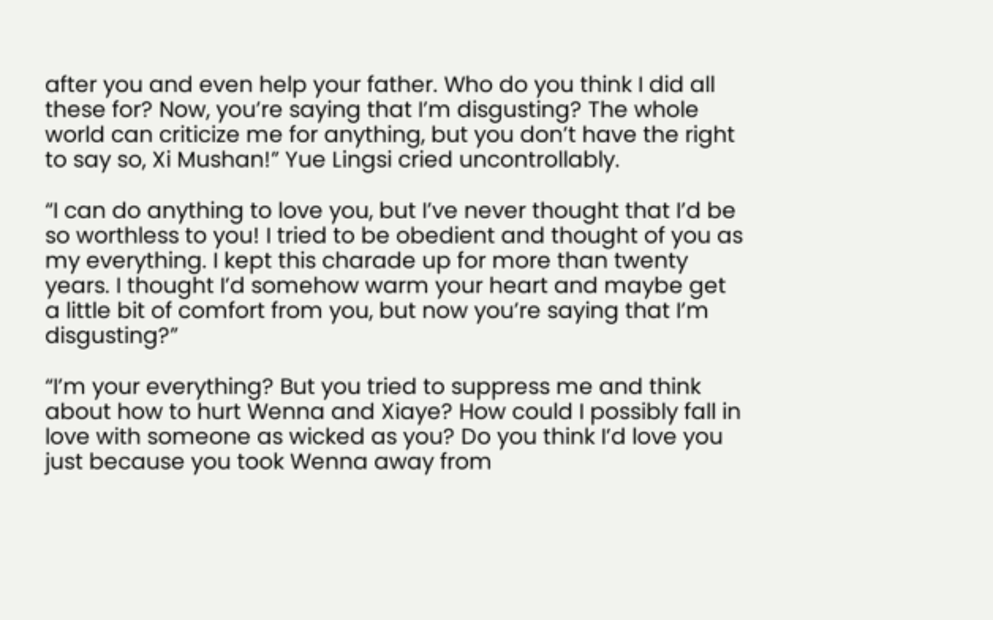after you and even help your father. Who do you think I did all these for? Now, you’re saying that I’m disgusting? The whole world can criticize me for anything, but you don’t have the right to say so, Xi Mushan!” Yue Lingsi cried uncontrollably.

“I can do anything to love you, but I’ve never thought that I’d be so worthless to you! I tried to be obedient and thought of you as my everything. I kept this charade up for more than twenty years. I thought I’d somehow warm your heart and maybe get a little bit of comfort from you, but now you’re saying that I’m disgusting?”

“I’m your everything? But you tried to suppress me and think about how to hurt Wenna and Xiaye? How could I possibly fall in love with someone as wicked as you? Do you think I’d love you just because you took Wenna away from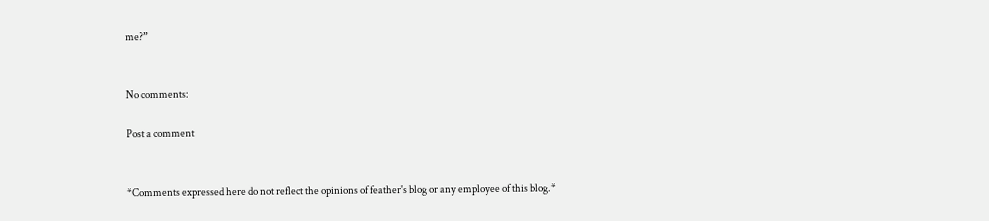me?”


No comments:

Post a comment


*Comments expressed here do not reflect the opinions of feather's blog or any employee of this blog.*